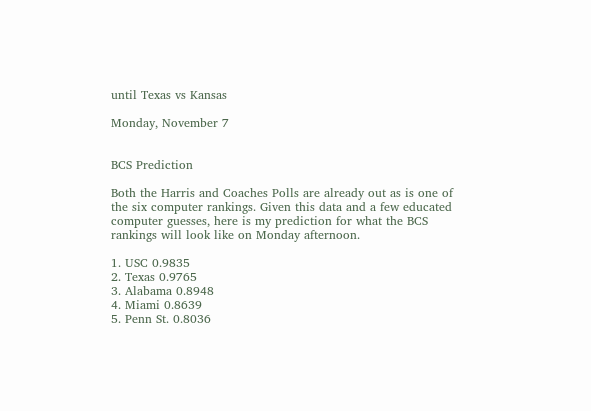until Texas vs Kansas

Monday, November 7


BCS Prediction

Both the Harris and Coaches Polls are already out as is one of the six computer rankings. Given this data and a few educated computer guesses, here is my prediction for what the BCS rankings will look like on Monday afternoon.

1. USC 0.9835
2. Texas 0.9765
3. Alabama 0.8948
4. Miami 0.8639
5. Penn St. 0.8036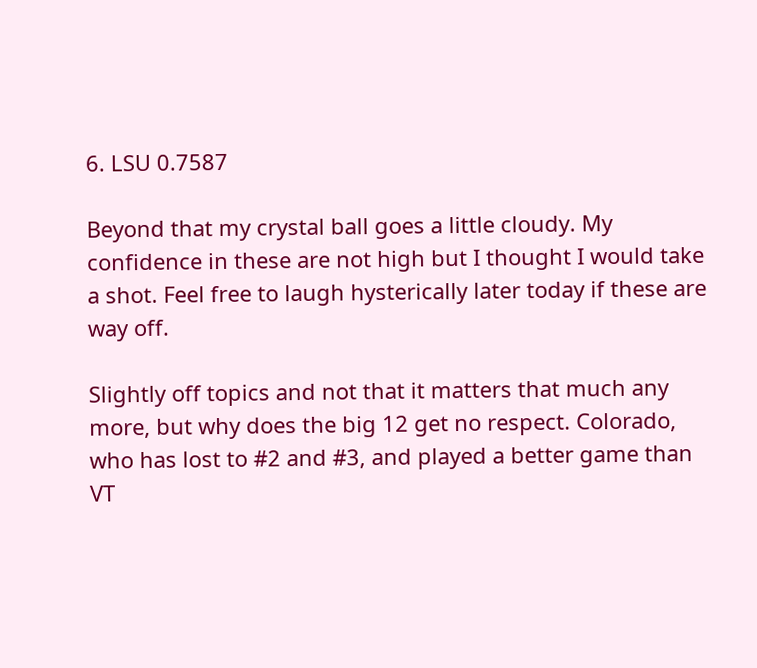6. LSU 0.7587

Beyond that my crystal ball goes a little cloudy. My confidence in these are not high but I thought I would take a shot. Feel free to laugh hysterically later today if these are way off.

Slightly off topics and not that it matters that much any more, but why does the big 12 get no respect. Colorado, who has lost to #2 and #3, and played a better game than VT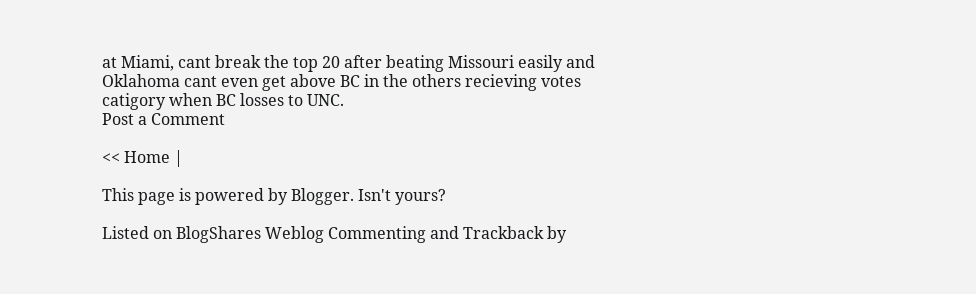at Miami, cant break the top 20 after beating Missouri easily and Oklahoma cant even get above BC in the others recieving votes catigory when BC losses to UNC.
Post a Comment

<< Home |

This page is powered by Blogger. Isn't yours?

Listed on BlogShares Weblog Commenting and Trackback by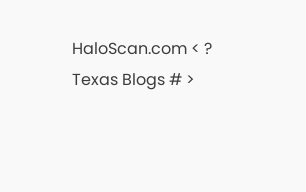HaloScan.com < ? Texas Blogs # >